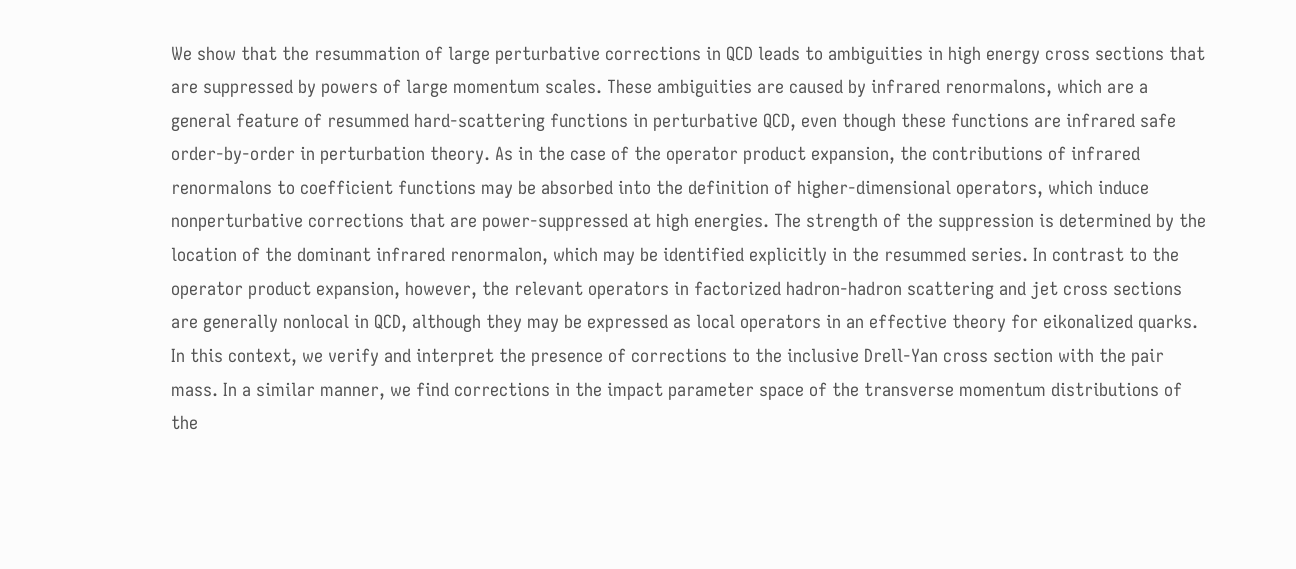We show that the resummation of large perturbative corrections in QCD leads to ambiguities in high energy cross sections that are suppressed by powers of large momentum scales. These ambiguities are caused by infrared renormalons, which are a general feature of resummed hard-scattering functions in perturbative QCD, even though these functions are infrared safe order-by-order in perturbation theory. As in the case of the operator product expansion, the contributions of infrared renormalons to coefficient functions may be absorbed into the definition of higher-dimensional operators, which induce nonperturbative corrections that are power-suppressed at high energies. The strength of the suppression is determined by the location of the dominant infrared renormalon, which may be identified explicitly in the resummed series. In contrast to the operator product expansion, however, the relevant operators in factorized hadron-hadron scattering and jet cross sections are generally nonlocal in QCD, although they may be expressed as local operators in an effective theory for eikonalized quarks. In this context, we verify and interpret the presence of corrections to the inclusive Drell-Yan cross section with the pair mass. In a similar manner, we find corrections in the impact parameter space of the transverse momentum distributions of the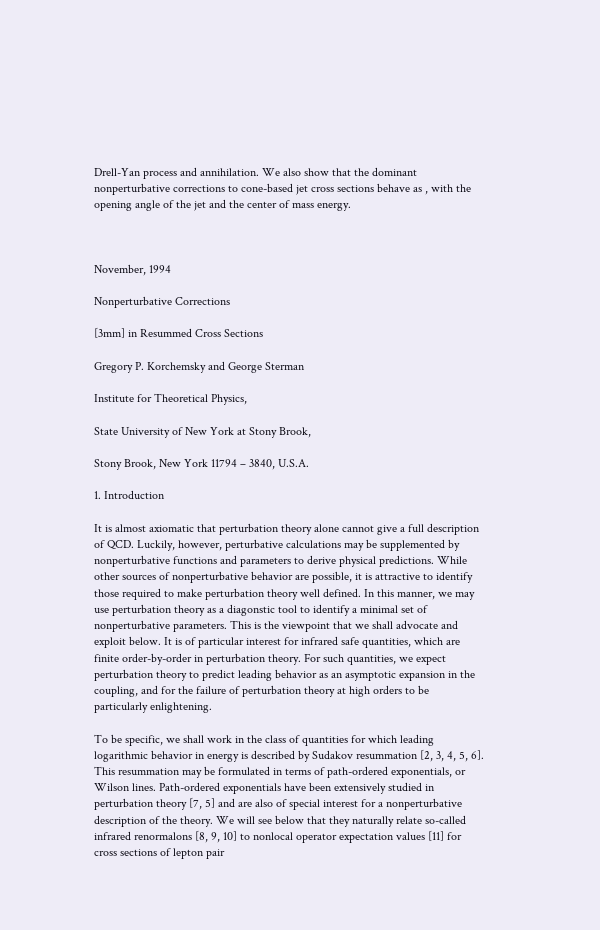Drell-Yan process and annihilation. We also show that the dominant nonperturbative corrections to cone-based jet cross sections behave as , with the opening angle of the jet and the center of mass energy.



November, 1994

Nonperturbative Corrections

[3mm] in Resummed Cross Sections

Gregory P. Korchemsky and George Sterman

Institute for Theoretical Physics,

State University of New York at Stony Brook,

Stony Brook, New York 11794 – 3840, U.S.A.

1. Introduction

It is almost axiomatic that perturbation theory alone cannot give a full description of QCD. Luckily, however, perturbative calculations may be supplemented by nonperturbative functions and parameters to derive physical predictions. While other sources of nonperturbative behavior are possible, it is attractive to identify those required to make perturbation theory well defined. In this manner, we may use perturbation theory as a diagonstic tool to identify a minimal set of nonperturbative parameters. This is the viewpoint that we shall advocate and exploit below. It is of particular interest for infrared safe quantities, which are finite order-by-order in perturbation theory. For such quantities, we expect perturbation theory to predict leading behavior as an asymptotic expansion in the coupling, and for the failure of perturbation theory at high orders to be particularly enlightening.

To be specific, we shall work in the class of quantities for which leading logarithmic behavior in energy is described by Sudakov resummation [2, 3, 4, 5, 6]. This resummation may be formulated in terms of path-ordered exponentials, or Wilson lines. Path-ordered exponentials have been extensively studied in perturbation theory [7, 5] and are also of special interest for a nonperturbative description of the theory. We will see below that they naturally relate so-called infrared renormalons [8, 9, 10] to nonlocal operator expectation values [11] for cross sections of lepton pair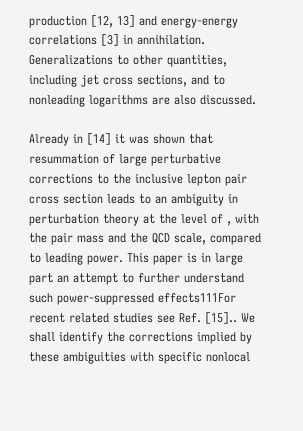production [12, 13] and energy-energy correlations [3] in annihilation. Generalizations to other quantities, including jet cross sections, and to nonleading logarithms are also discussed.

Already in [14] it was shown that resummation of large perturbative corrections to the inclusive lepton pair cross section leads to an ambiguity in perturbation theory at the level of , with the pair mass and the QCD scale, compared to leading power. This paper is in large part an attempt to further understand such power-suppressed effects111For recent related studies see Ref. [15].. We shall identify the corrections implied by these ambiguities with specific nonlocal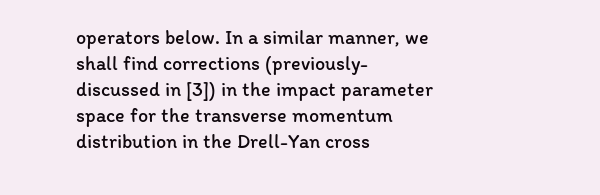operators below. In a similar manner, we shall find corrections (previously-discussed in [3]) in the impact parameter space for the transverse momentum distribution in the Drell-Yan cross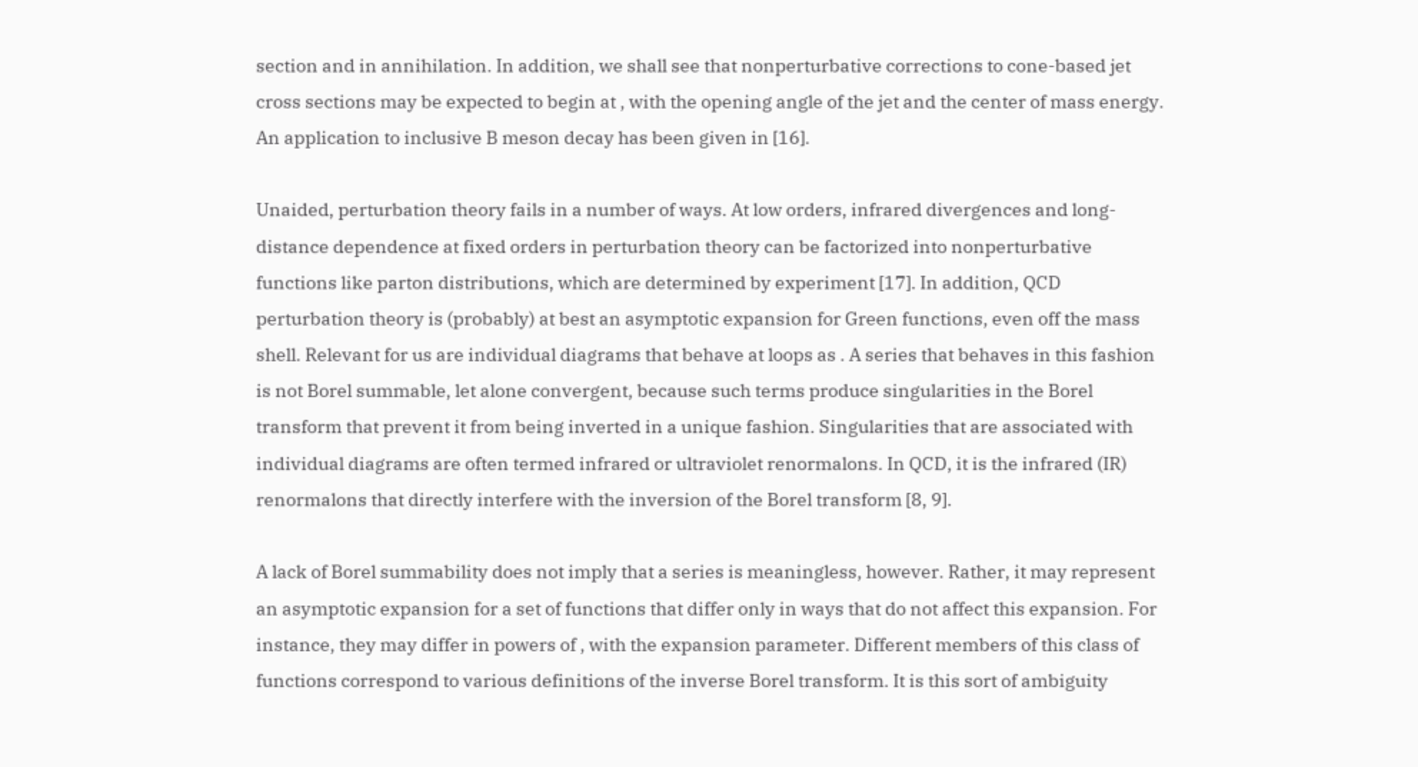section and in annihilation. In addition, we shall see that nonperturbative corrections to cone-based jet cross sections may be expected to begin at , with the opening angle of the jet and the center of mass energy. An application to inclusive B meson decay has been given in [16].

Unaided, perturbation theory fails in a number of ways. At low orders, infrared divergences and long-distance dependence at fixed orders in perturbation theory can be factorized into nonperturbative functions like parton distributions, which are determined by experiment [17]. In addition, QCD perturbation theory is (probably) at best an asymptotic expansion for Green functions, even off the mass shell. Relevant for us are individual diagrams that behave at loops as . A series that behaves in this fashion is not Borel summable, let alone convergent, because such terms produce singularities in the Borel transform that prevent it from being inverted in a unique fashion. Singularities that are associated with individual diagrams are often termed infrared or ultraviolet renormalons. In QCD, it is the infrared (IR) renormalons that directly interfere with the inversion of the Borel transform [8, 9].

A lack of Borel summability does not imply that a series is meaningless, however. Rather, it may represent an asymptotic expansion for a set of functions that differ only in ways that do not affect this expansion. For instance, they may differ in powers of , with the expansion parameter. Different members of this class of functions correspond to various definitions of the inverse Borel transform. It is this sort of ambiguity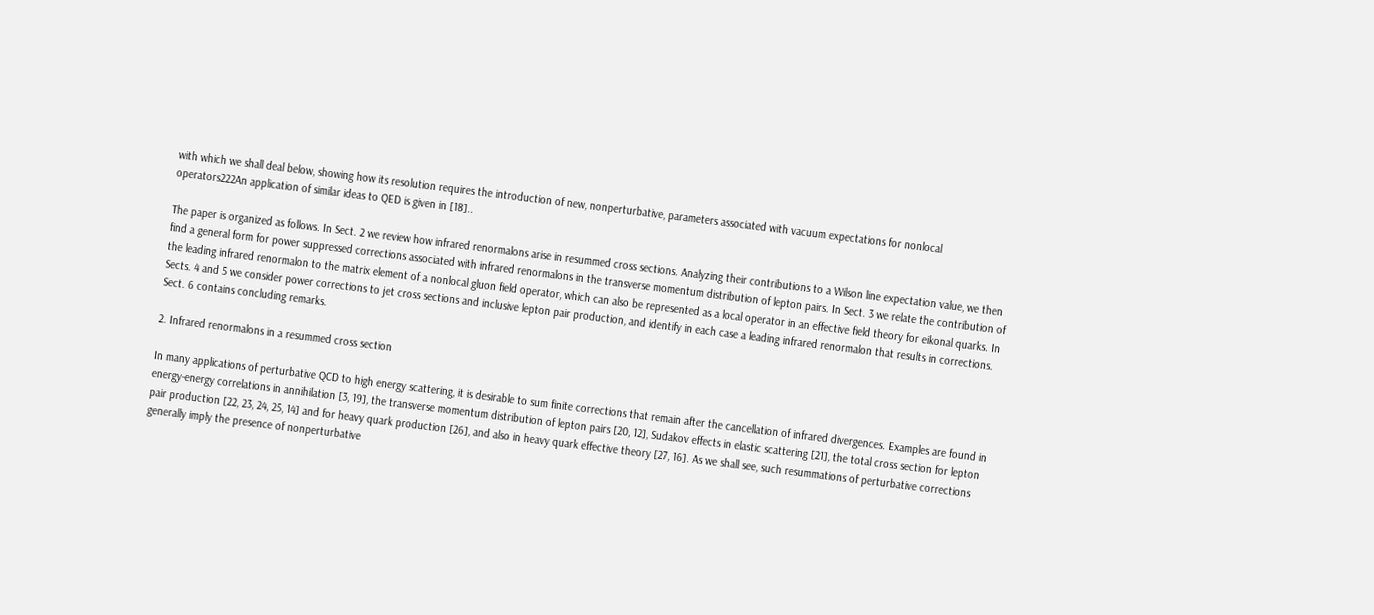with which we shall deal below, showing how its resolution requires the introduction of new, nonperturbative, parameters associated with vacuum expectations for nonlocal operators222An application of similar ideas to QED is given in [18]..

The paper is organized as follows. In Sect. 2 we review how infrared renormalons arise in resummed cross sections. Analyzing their contributions to a Wilson line expectation value, we then find a general form for power suppressed corrections associated with infrared renormalons in the transverse momentum distribution of lepton pairs. In Sect. 3 we relate the contribution of the leading infrared renormalon to the matrix element of a nonlocal gluon field operator, which can also be represented as a local operator in an effective field theory for eikonal quarks. In Sects. 4 and 5 we consider power corrections to jet cross sections and inclusive lepton pair production, and identify in each case a leading infrared renormalon that results in corrections. Sect. 6 contains concluding remarks.

2. Infrared renormalons in a resummed cross section

In many applications of perturbative QCD to high energy scattering, it is desirable to sum finite corrections that remain after the cancellation of infrared divergences. Examples are found in energy-energy correlations in annihilation [3, 19], the transverse momentum distribution of lepton pairs [20, 12], Sudakov effects in elastic scattering [21], the total cross section for lepton pair production [22, 23, 24, 25, 14] and for heavy quark production [26], and also in heavy quark effective theory [27, 16]. As we shall see, such resummations of perturbative corrections generally imply the presence of nonperturbative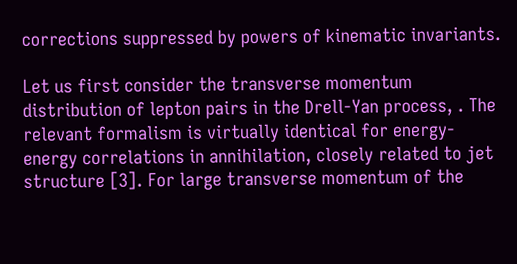corrections suppressed by powers of kinematic invariants.

Let us first consider the transverse momentum distribution of lepton pairs in the Drell-Yan process, . The relevant formalism is virtually identical for energy-energy correlations in annihilation, closely related to jet structure [3]. For large transverse momentum of the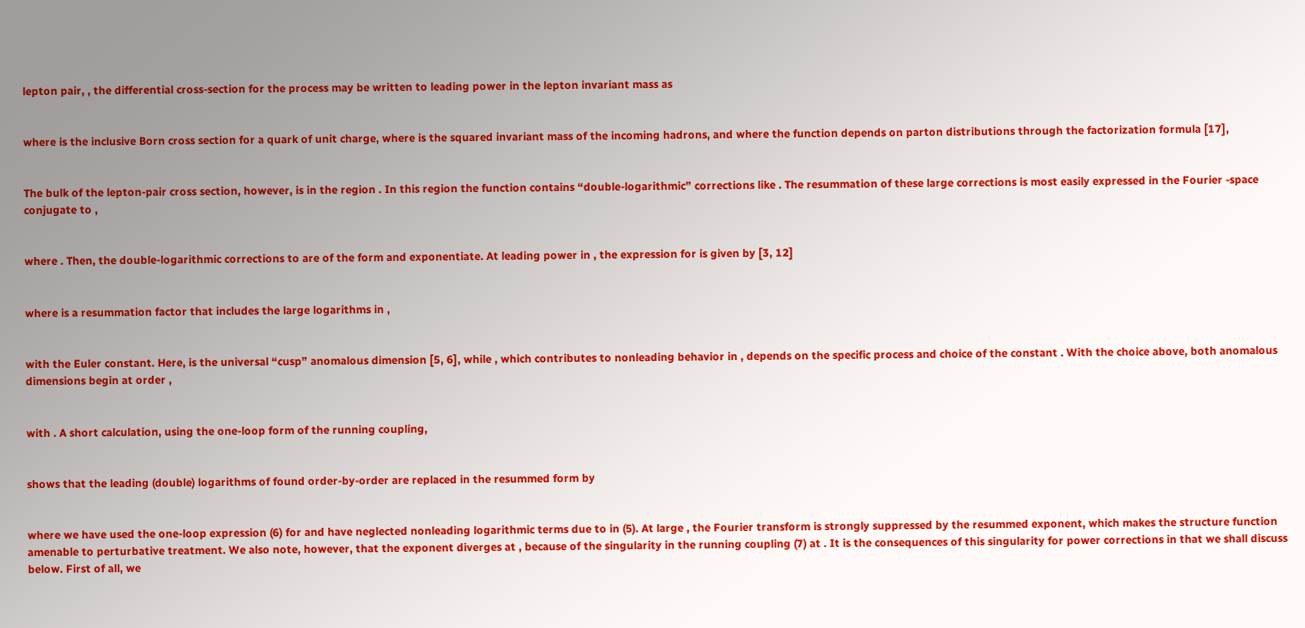lepton pair, , the differential cross-section for the process may be written to leading power in the lepton invariant mass as


where is the inclusive Born cross section for a quark of unit charge, where is the squared invariant mass of the incoming hadrons, and where the function depends on parton distributions through the factorization formula [17],


The bulk of the lepton-pair cross section, however, is in the region . In this region the function contains “double-logarithmic” corrections like . The resummation of these large corrections is most easily expressed in the Fourier -space conjugate to ,


where . Then, the double-logarithmic corrections to are of the form and exponentiate. At leading power in , the expression for is given by [3, 12]


where is a resummation factor that includes the large logarithms in ,


with the Euler constant. Here, is the universal “cusp” anomalous dimension [5, 6], while , which contributes to nonleading behavior in , depends on the specific process and choice of the constant . With the choice above, both anomalous dimensions begin at order ,


with . A short calculation, using the one-loop form of the running coupling,


shows that the leading (double) logarithms of found order-by-order are replaced in the resummed form by


where we have used the one-loop expression (6) for and have neglected nonleading logarithmic terms due to in (5). At large , the Fourier transform is strongly suppressed by the resummed exponent, which makes the structure function amenable to perturbative treatment. We also note, however, that the exponent diverges at , because of the singularity in the running coupling (7) at . It is the consequences of this singularity for power corrections in that we shall discuss below. First of all, we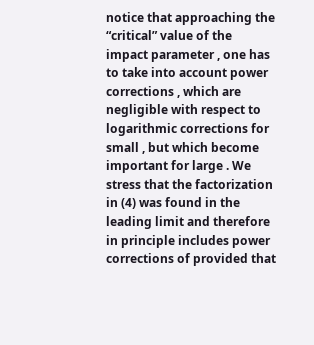notice that approaching the “critical” value of the impact parameter , one has to take into account power corrections , which are negligible with respect to logarithmic corrections for small , but which become important for large . We stress that the factorization in (4) was found in the leading limit and therefore in principle includes power corrections of provided that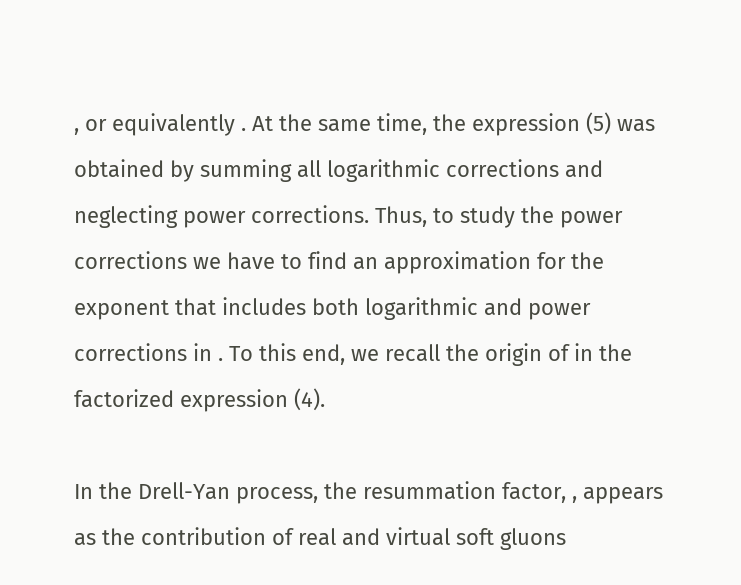, or equivalently . At the same time, the expression (5) was obtained by summing all logarithmic corrections and neglecting power corrections. Thus, to study the power corrections we have to find an approximation for the exponent that includes both logarithmic and power corrections in . To this end, we recall the origin of in the factorized expression (4).

In the Drell-Yan process, the resummation factor, , appears as the contribution of real and virtual soft gluons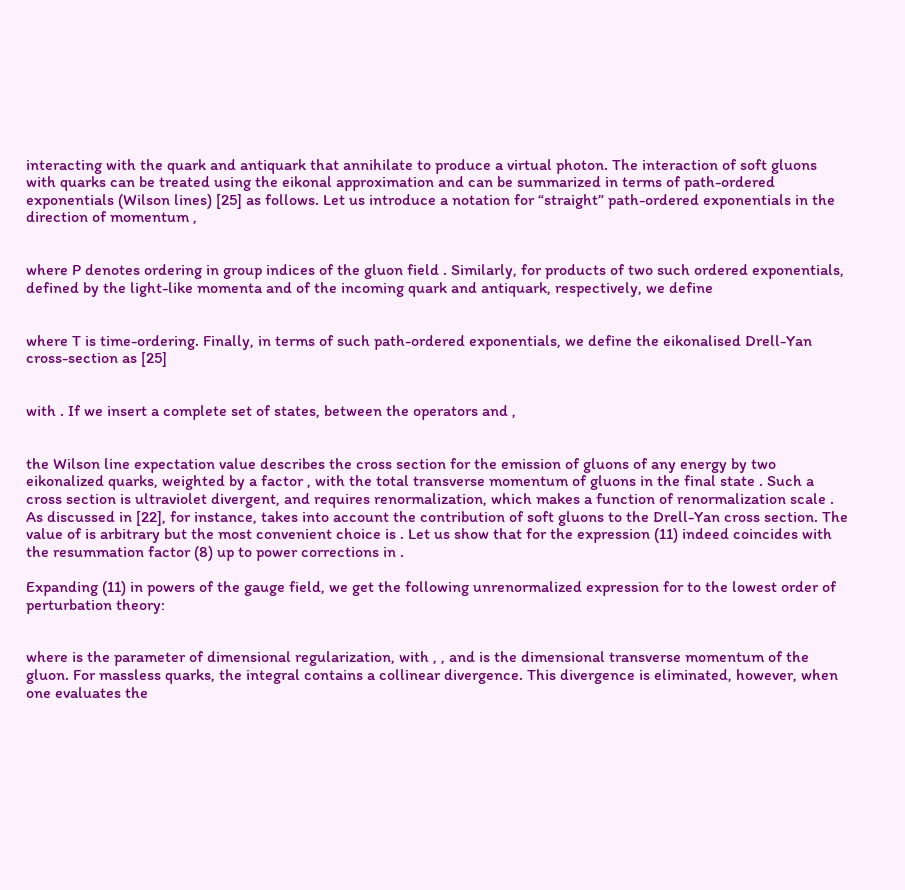interacting with the quark and antiquark that annihilate to produce a virtual photon. The interaction of soft gluons with quarks can be treated using the eikonal approximation and can be summarized in terms of path-ordered exponentials (Wilson lines) [25] as follows. Let us introduce a notation for “straight” path-ordered exponentials in the direction of momentum ,


where P denotes ordering in group indices of the gluon field . Similarly, for products of two such ordered exponentials, defined by the light-like momenta and of the incoming quark and antiquark, respectively, we define


where T is time-ordering. Finally, in terms of such path-ordered exponentials, we define the eikonalised Drell-Yan cross-section as [25]


with . If we insert a complete set of states, between the operators and ,


the Wilson line expectation value describes the cross section for the emission of gluons of any energy by two eikonalized quarks, weighted by a factor , with the total transverse momentum of gluons in the final state . Such a cross section is ultraviolet divergent, and requires renormalization, which makes a function of renormalization scale . As discussed in [22], for instance, takes into account the contribution of soft gluons to the Drell-Yan cross section. The value of is arbitrary but the most convenient choice is . Let us show that for the expression (11) indeed coincides with the resummation factor (8) up to power corrections in .

Expanding (11) in powers of the gauge field, we get the following unrenormalized expression for to the lowest order of perturbation theory:


where is the parameter of dimensional regularization, with , , and is the dimensional transverse momentum of the gluon. For massless quarks, the integral contains a collinear divergence. This divergence is eliminated, however, when one evaluates the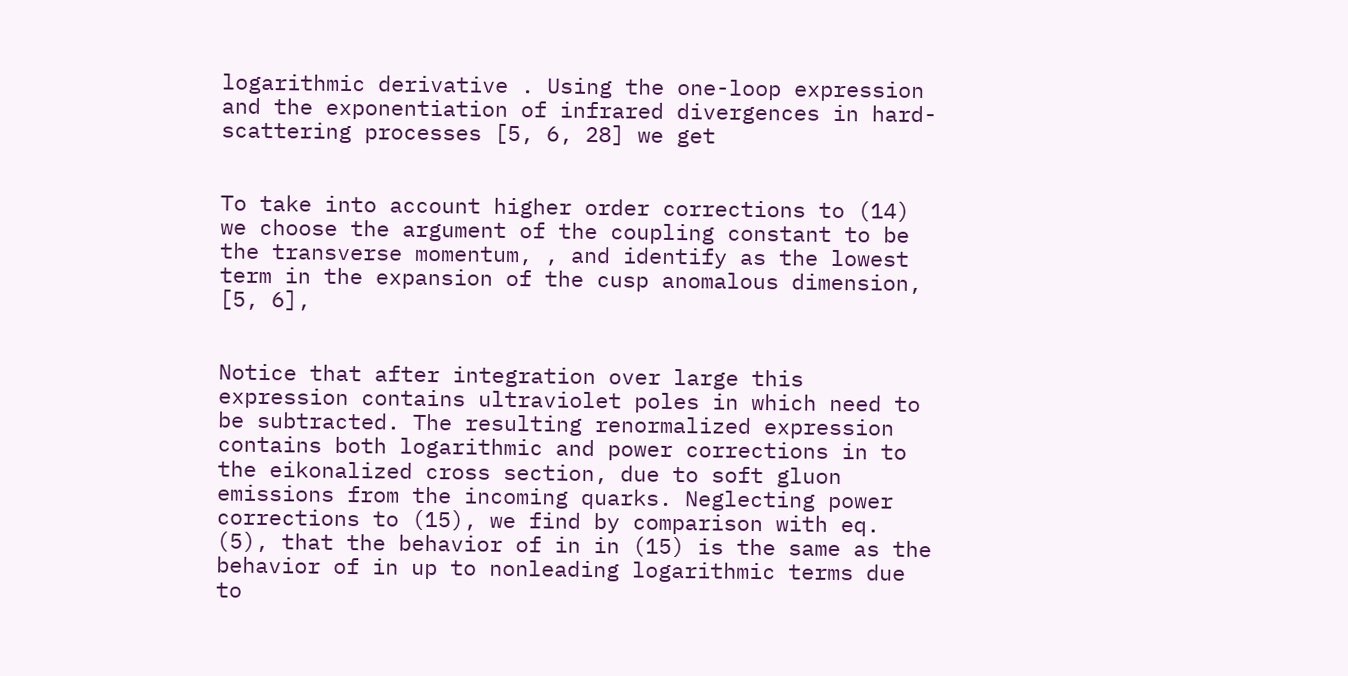logarithmic derivative . Using the one-loop expression and the exponentiation of infrared divergences in hard-scattering processes [5, 6, 28] we get


To take into account higher order corrections to (14) we choose the argument of the coupling constant to be the transverse momentum, , and identify as the lowest term in the expansion of the cusp anomalous dimension, [5, 6],


Notice that after integration over large this expression contains ultraviolet poles in which need to be subtracted. The resulting renormalized expression contains both logarithmic and power corrections in to the eikonalized cross section, due to soft gluon emissions from the incoming quarks. Neglecting power corrections to (15), we find by comparison with eq. (5), that the behavior of in in (15) is the same as the behavior of in up to nonleading logarithmic terms due to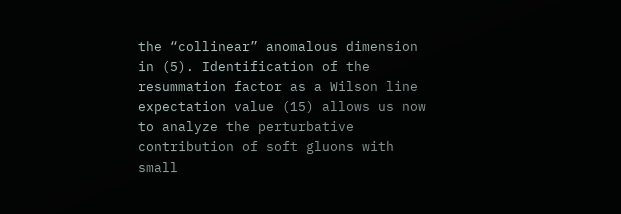the “collinear” anomalous dimension in (5). Identification of the resummation factor as a Wilson line expectation value (15) allows us now to analyze the perturbative contribution of soft gluons with small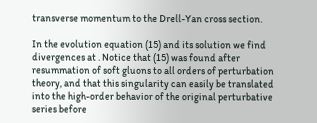transverse momentum to the Drell-Yan cross section.

In the evolution equation (15) and its solution we find divergences at . Notice that (15) was found after resummation of soft gluons to all orders of perturbation theory, and that this singularity can easily be translated into the high-order behavior of the original perturbative series before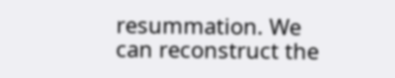resummation. We can reconstruct the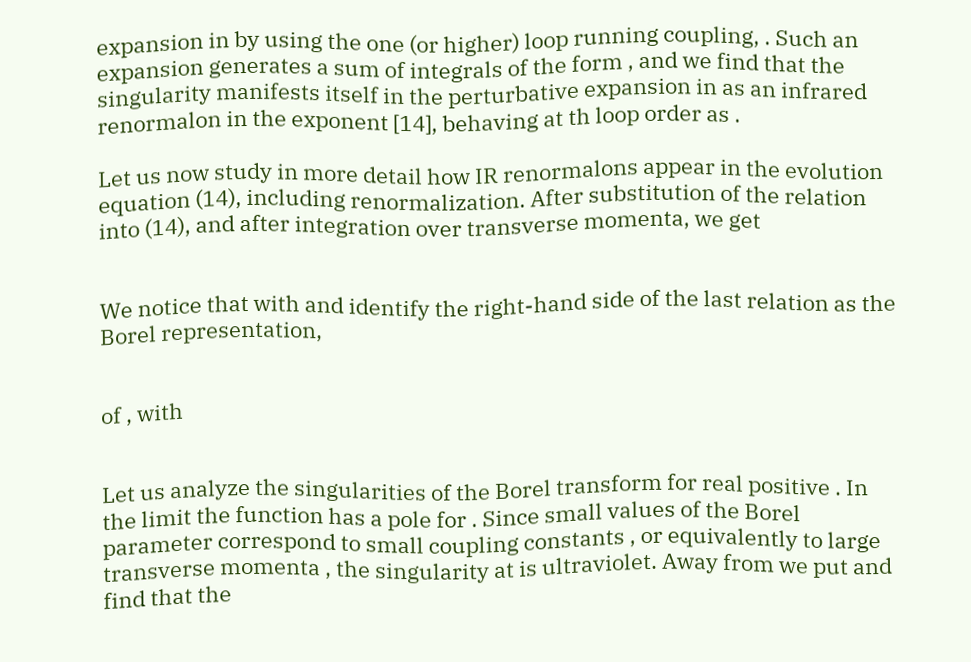expansion in by using the one (or higher) loop running coupling, . Such an expansion generates a sum of integrals of the form , and we find that the singularity manifests itself in the perturbative expansion in as an infrared renormalon in the exponent [14], behaving at th loop order as .

Let us now study in more detail how IR renormalons appear in the evolution equation (14), including renormalization. After substitution of the relation into (14), and after integration over transverse momenta, we get


We notice that with and identify the right-hand side of the last relation as the Borel representation,


of , with


Let us analyze the singularities of the Borel transform for real positive . In the limit the function has a pole for . Since small values of the Borel parameter correspond to small coupling constants , or equivalently to large transverse momenta , the singularity at is ultraviolet. Away from we put and find that the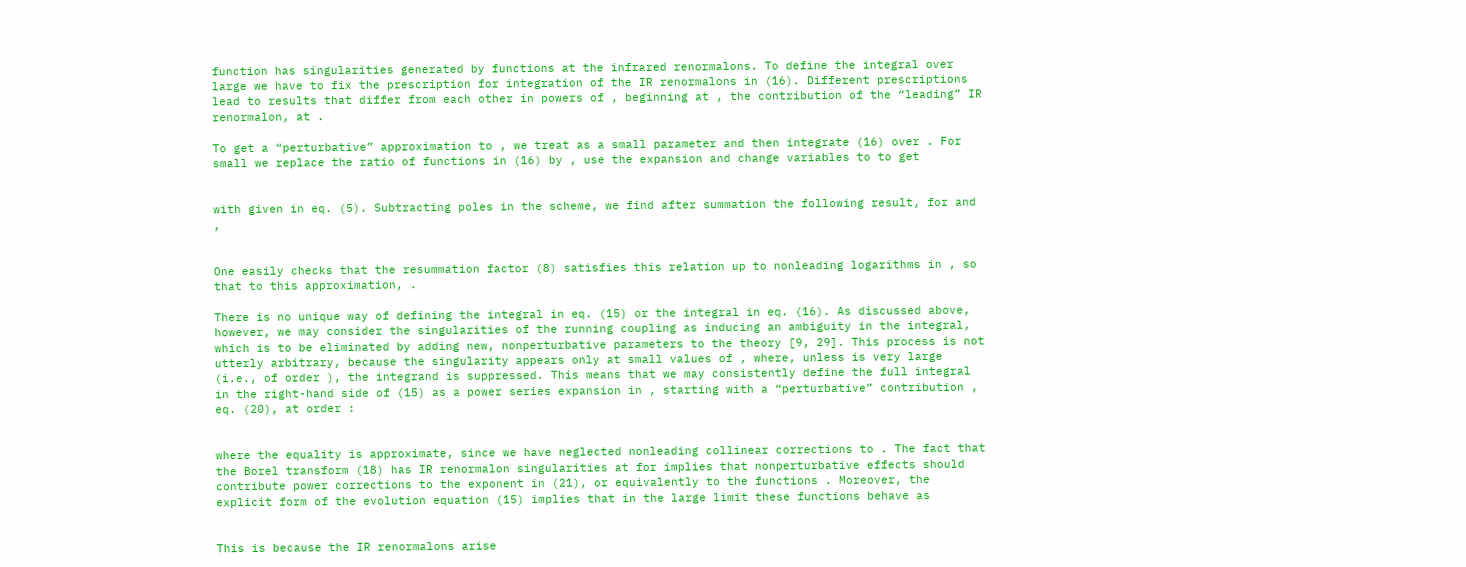function has singularities generated by functions at the infrared renormalons. To define the integral over large we have to fix the prescription for integration of the IR renormalons in (16). Different prescriptions lead to results that differ from each other in powers of , beginning at , the contribution of the “leading” IR renormalon, at .

To get a “perturbative” approximation to , we treat as a small parameter and then integrate (16) over . For small we replace the ratio of functions in (16) by , use the expansion and change variables to to get


with given in eq. (5). Subtracting poles in the scheme, we find after summation the following result, for and ,


One easily checks that the resummation factor (8) satisfies this relation up to nonleading logarithms in , so that to this approximation, .

There is no unique way of defining the integral in eq. (15) or the integral in eq. (16). As discussed above, however, we may consider the singularities of the running coupling as inducing an ambiguity in the integral, which is to be eliminated by adding new, nonperturbative parameters to the theory [9, 29]. This process is not utterly arbitrary, because the singularity appears only at small values of , where, unless is very large (i.e., of order ), the integrand is suppressed. This means that we may consistently define the full integral in the right-hand side of (15) as a power series expansion in , starting with a “perturbative” contribution , eq. (20), at order :


where the equality is approximate, since we have neglected nonleading collinear corrections to . The fact that the Borel transform (18) has IR renormalon singularities at for implies that nonperturbative effects should contribute power corrections to the exponent in (21), or equivalently to the functions . Moreover, the explicit form of the evolution equation (15) implies that in the large limit these functions behave as


This is because the IR renormalons arise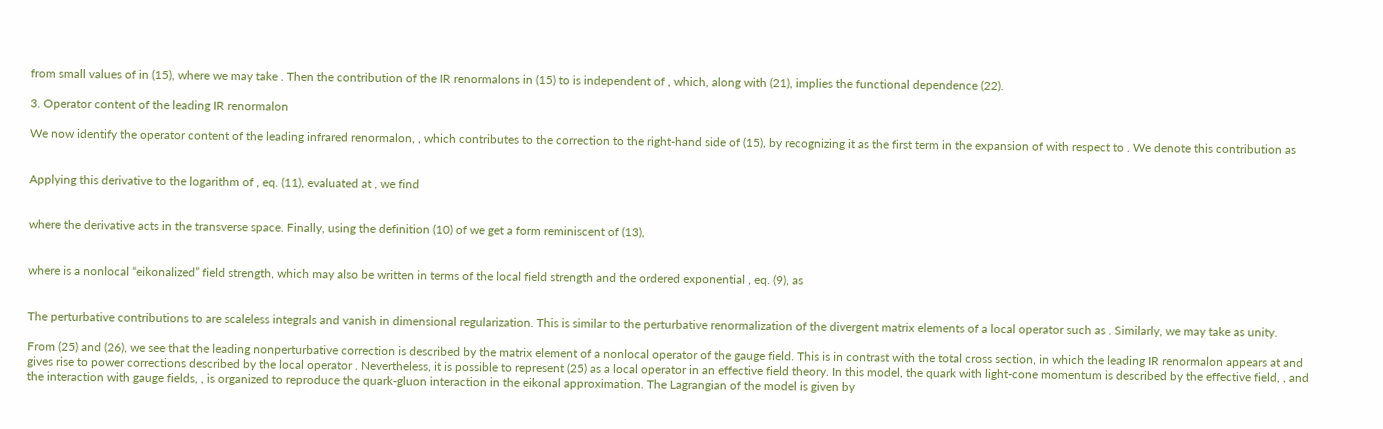from small values of in (15), where we may take . Then the contribution of the IR renormalons in (15) to is independent of , which, along with (21), implies the functional dependence (22).

3. Operator content of the leading IR renormalon

We now identify the operator content of the leading infrared renormalon, , which contributes to the correction to the right-hand side of (15), by recognizing it as the first term in the expansion of with respect to . We denote this contribution as


Applying this derivative to the logarithm of , eq. (11), evaluated at , we find


where the derivative acts in the transverse space. Finally, using the definition (10) of we get a form reminiscent of (13),


where is a nonlocal “eikonalized” field strength, which may also be written in terms of the local field strength and the ordered exponential , eq. (9), as


The perturbative contributions to are scaleless integrals and vanish in dimensional regularization. This is similar to the perturbative renormalization of the divergent matrix elements of a local operator such as . Similarly, we may take as unity.

From (25) and (26), we see that the leading nonperturbative correction is described by the matrix element of a nonlocal operator of the gauge field. This is in contrast with the total cross section, in which the leading IR renormalon appears at and gives rise to power corrections described by the local operator . Nevertheless, it is possible to represent (25) as a local operator in an effective field theory. In this model, the quark with light-cone momentum is described by the effective field, , and the interaction with gauge fields, , is organized to reproduce the quark-gluon interaction in the eikonal approximation. The Lagrangian of the model is given by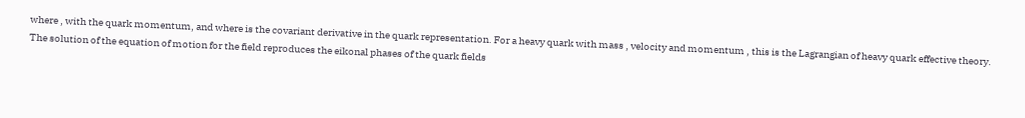where , with the quark momentum, and where is the covariant derivative in the quark representation. For a heavy quark with mass , velocity and momentum , this is the Lagrangian of heavy quark effective theory. The solution of the equation of motion for the field reproduces the eikonal phases of the quark fields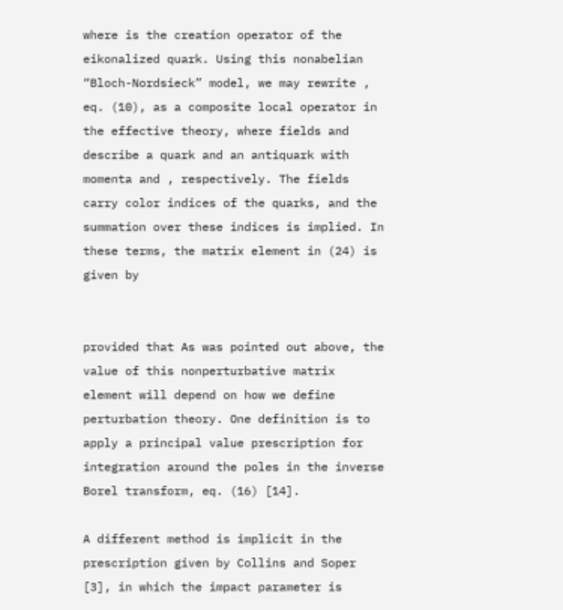where is the creation operator of the eikonalized quark. Using this nonabelian “Bloch-Nordsieck” model, we may rewrite , eq. (10), as a composite local operator in the effective theory, where fields and describe a quark and an antiquark with momenta and , respectively. The fields carry color indices of the quarks, and the summation over these indices is implied. In these terms, the matrix element in (24) is given by


provided that As was pointed out above, the value of this nonperturbative matrix element will depend on how we define perturbation theory. One definition is to apply a principal value prescription for integration around the poles in the inverse Borel transform, eq. (16) [14].

A different method is implicit in the prescription given by Collins and Soper [3], in which the impact parameter is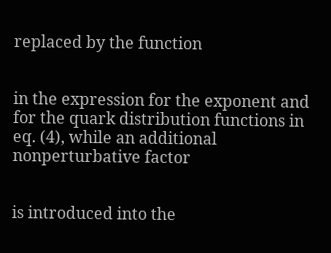replaced by the function


in the expression for the exponent and for the quark distribution functions in eq. (4), while an additional nonperturbative factor


is introduced into the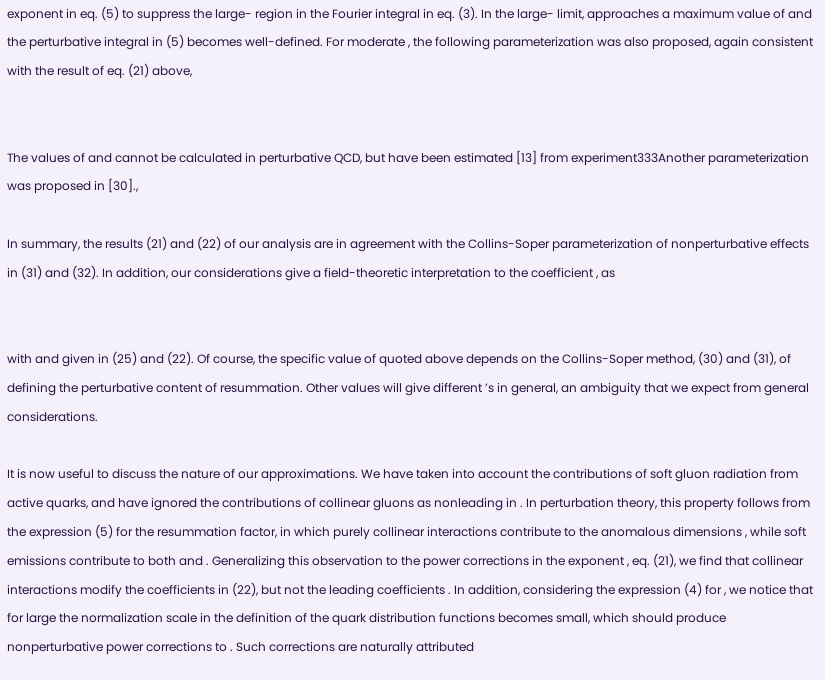exponent in eq. (5) to suppress the large- region in the Fourier integral in eq. (3). In the large- limit, approaches a maximum value of and the perturbative integral in (5) becomes well-defined. For moderate , the following parameterization was also proposed, again consistent with the result of eq. (21) above,


The values of and cannot be calculated in perturbative QCD, but have been estimated [13] from experiment333Another parameterization was proposed in [30].,

In summary, the results (21) and (22) of our analysis are in agreement with the Collins-Soper parameterization of nonperturbative effects in (31) and (32). In addition, our considerations give a field-theoretic interpretation to the coefficient , as


with and given in (25) and (22). Of course, the specific value of quoted above depends on the Collins-Soper method, (30) and (31), of defining the perturbative content of resummation. Other values will give different ’s in general, an ambiguity that we expect from general considerations.

It is now useful to discuss the nature of our approximations. We have taken into account the contributions of soft gluon radiation from active quarks, and have ignored the contributions of collinear gluons as nonleading in . In perturbation theory, this property follows from the expression (5) for the resummation factor, in which purely collinear interactions contribute to the anomalous dimensions , while soft emissions contribute to both and . Generalizing this observation to the power corrections in the exponent , eq. (21), we find that collinear interactions modify the coefficients in (22), but not the leading coefficients . In addition, considering the expression (4) for , we notice that for large the normalization scale in the definition of the quark distribution functions becomes small, which should produce nonperturbative power corrections to . Such corrections are naturally attributed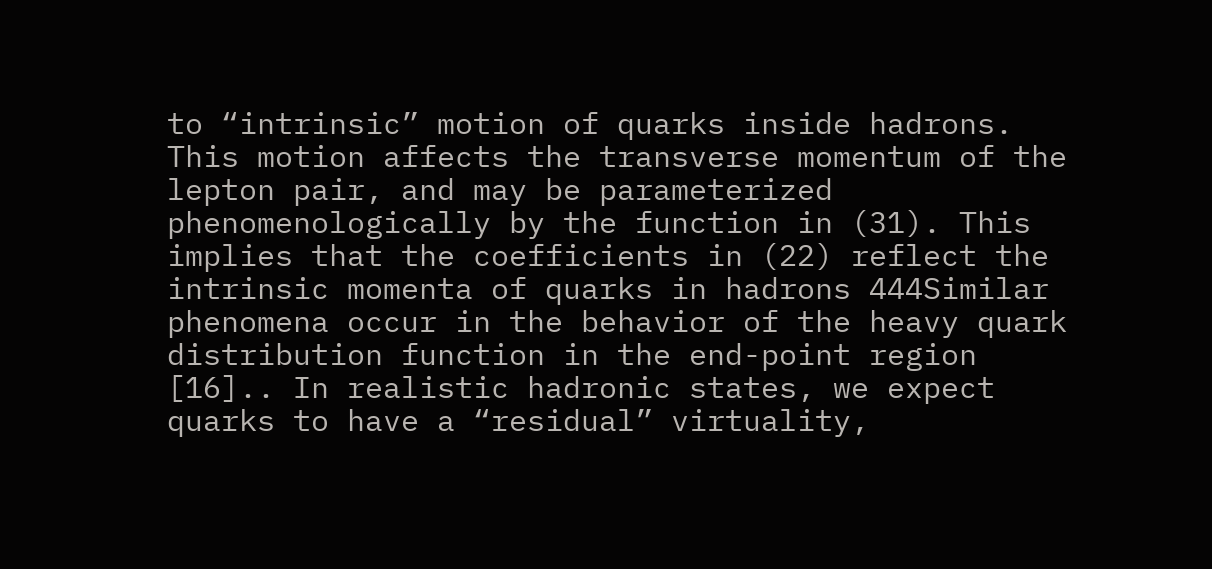to “intrinsic” motion of quarks inside hadrons. This motion affects the transverse momentum of the lepton pair, and may be parameterized phenomenologically by the function in (31). This implies that the coefficients in (22) reflect the intrinsic momenta of quarks in hadrons 444Similar phenomena occur in the behavior of the heavy quark distribution function in the end-point region [16].. In realistic hadronic states, we expect quarks to have a “residual” virtuality,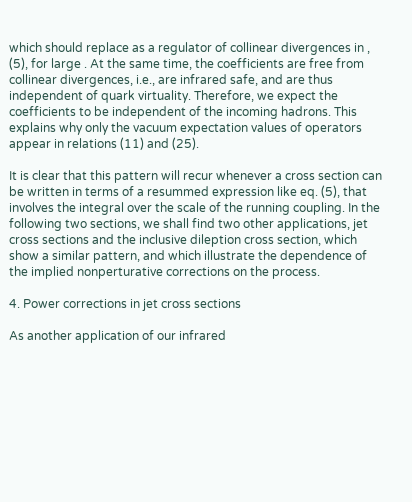which should replace as a regulator of collinear divergences in , (5), for large . At the same time, the coefficients are free from collinear divergences, i.e., are infrared safe, and are thus independent of quark virtuality. Therefore, we expect the coefficients to be independent of the incoming hadrons. This explains why only the vacuum expectation values of operators appear in relations (11) and (25).

It is clear that this pattern will recur whenever a cross section can be written in terms of a resummed expression like eq. (5), that involves the integral over the scale of the running coupling. In the following two sections, we shall find two other applications, jet cross sections and the inclusive dileption cross section, which show a similar pattern, and which illustrate the dependence of the implied nonperturative corrections on the process.

4. Power corrections in jet cross sections

As another application of our infrared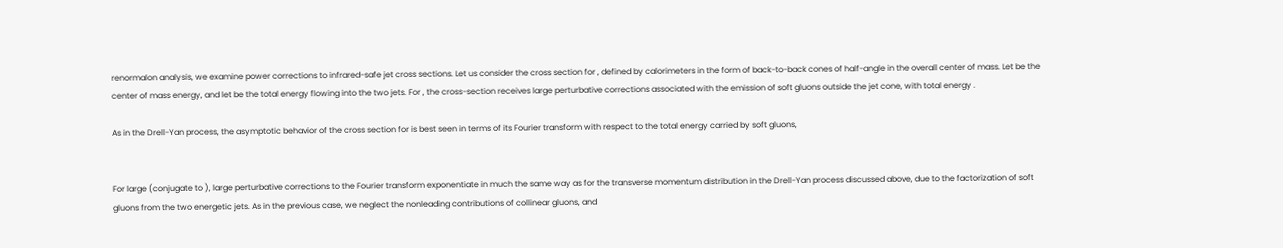renormalon analysis, we examine power corrections to infrared-safe jet cross sections. Let us consider the cross section for , defined by calorimeters in the form of back-to-back cones of half-angle in the overall center of mass. Let be the center of mass energy, and let be the total energy flowing into the two jets. For , the cross-section receives large perturbative corrections associated with the emission of soft gluons outside the jet cone, with total energy .

As in the Drell-Yan process, the asymptotic behavior of the cross section for is best seen in terms of its Fourier transform with respect to the total energy carried by soft gluons,


For large (conjugate to ), large perturbative corrections to the Fourier transform exponentiate in much the same way as for the transverse momentum distribution in the Drell-Yan process discussed above, due to the factorization of soft gluons from the two energetic jets. As in the previous case, we neglect the nonleading contributions of collinear gluons, and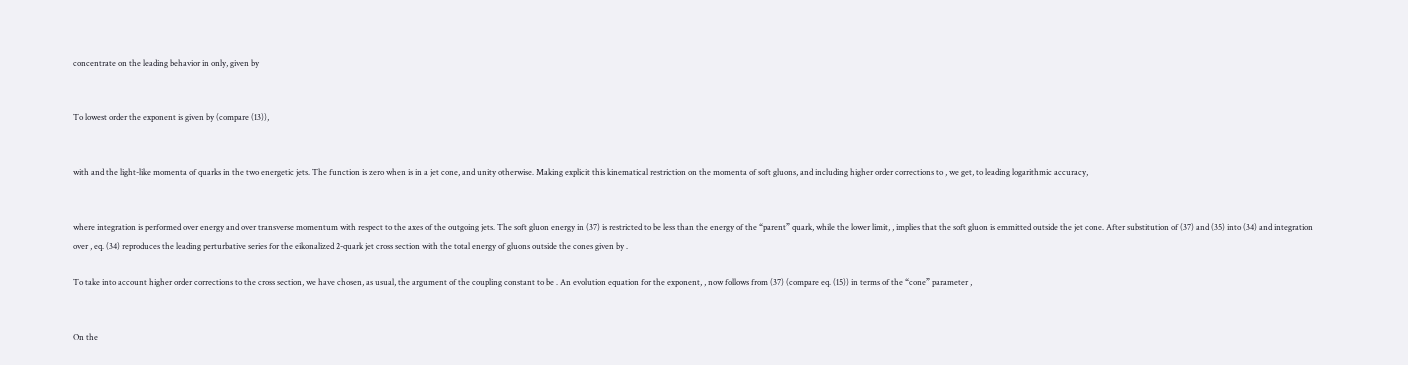concentrate on the leading behavior in only, given by


To lowest order the exponent is given by (compare (13)),


with and the light-like momenta of quarks in the two energetic jets. The function is zero when is in a jet cone, and unity otherwise. Making explicit this kinematical restriction on the momenta of soft gluons, and including higher order corrections to , we get, to leading logarithmic accuracy,


where integration is performed over energy and over transverse momentum with respect to the axes of the outgoing jets. The soft gluon energy in (37) is restricted to be less than the energy of the “parent” quark, while the lower limit, , implies that the soft gluon is emmitted outside the jet cone. After substitution of (37) and (35) into (34) and integration over , eq. (34) reproduces the leading perturbative series for the eikonalized 2-quark jet cross section with the total energy of gluons outside the cones given by .

To take into account higher order corrections to the cross section, we have chosen, as usual, the argument of the coupling constant to be . An evolution equation for the exponent, , now follows from (37) (compare eq. (15)) in terms of the “cone” parameter ,


On the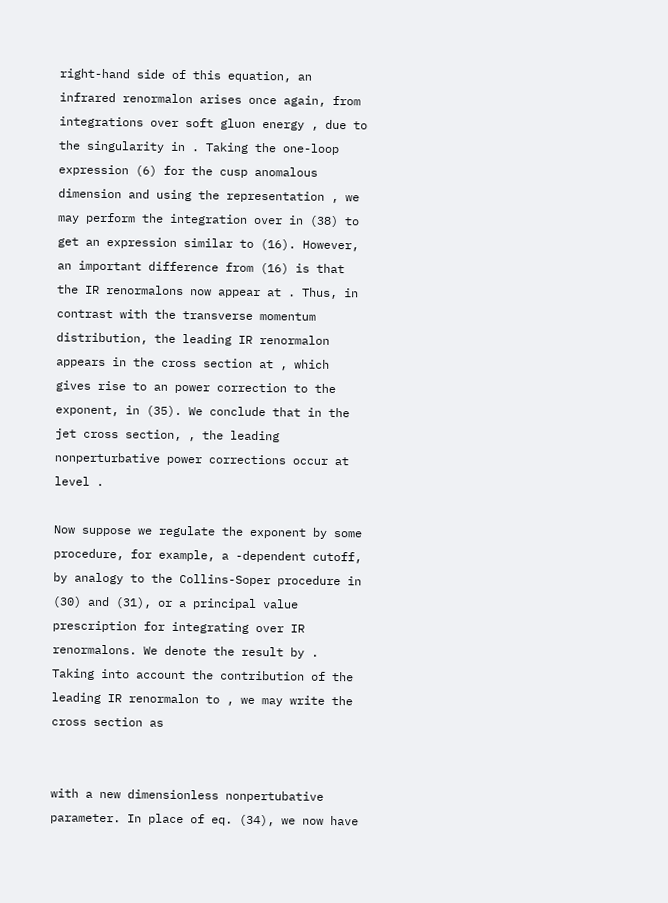right-hand side of this equation, an infrared renormalon arises once again, from integrations over soft gluon energy , due to the singularity in . Taking the one-loop expression (6) for the cusp anomalous dimension and using the representation , we may perform the integration over in (38) to get an expression similar to (16). However, an important difference from (16) is that the IR renormalons now appear at . Thus, in contrast with the transverse momentum distribution, the leading IR renormalon appears in the cross section at , which gives rise to an power correction to the exponent, in (35). We conclude that in the jet cross section, , the leading nonperturbative power corrections occur at level .

Now suppose we regulate the exponent by some procedure, for example, a -dependent cutoff, by analogy to the Collins-Soper procedure in (30) and (31), or a principal value prescription for integrating over IR renormalons. We denote the result by . Taking into account the contribution of the leading IR renormalon to , we may write the cross section as


with a new dimensionless nonpertubative parameter. In place of eq. (34), we now have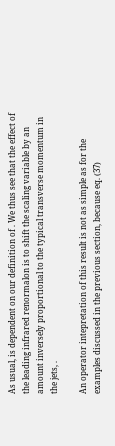As usual, is dependent on our definition of . We thus see that the effect of the leading infrared renormalon is to shift the scaling variable by an amount inversely proportional to the typical transverse momentum in the jets, .

An operator intepretation of this result is not as simple as for the examples discussed in the previous section, because eq. (37)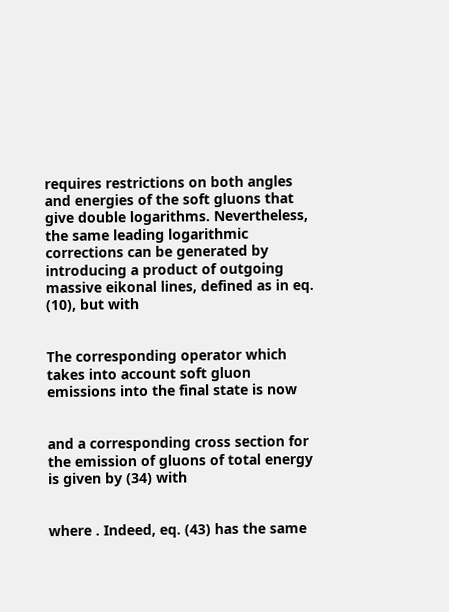requires restrictions on both angles and energies of the soft gluons that give double logarithms. Nevertheless, the same leading logarithmic corrections can be generated by introducing a product of outgoing massive eikonal lines, defined as in eq. (10), but with


The corresponding operator which takes into account soft gluon emissions into the final state is now


and a corresponding cross section for the emission of gluons of total energy is given by (34) with


where . Indeed, eq. (43) has the same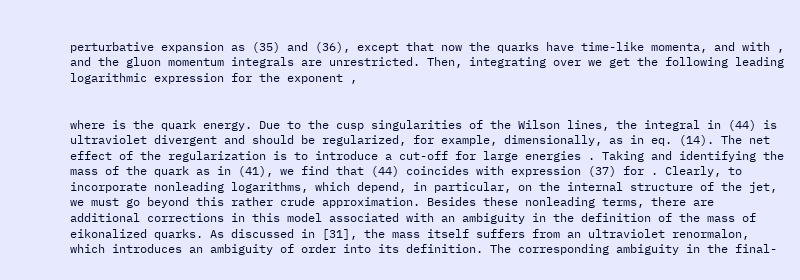perturbative expansion as (35) and (36), except that now the quarks have time-like momenta, and with , and the gluon momentum integrals are unrestricted. Then, integrating over we get the following leading logarithmic expression for the exponent ,


where is the quark energy. Due to the cusp singularities of the Wilson lines, the integral in (44) is ultraviolet divergent and should be regularized, for example, dimensionally, as in eq. (14). The net effect of the regularization is to introduce a cut-off for large energies . Taking and identifying the mass of the quark as in (41), we find that (44) coincides with expression (37) for . Clearly, to incorporate nonleading logarithms, which depend, in particular, on the internal structure of the jet, we must go beyond this rather crude approximation. Besides these nonleading terms, there are additional corrections in this model associated with an ambiguity in the definition of the mass of eikonalized quarks. As discussed in [31], the mass itself suffers from an ultraviolet renormalon, which introduces an ambiguity of order into its definition. The corresponding ambiguity in the final-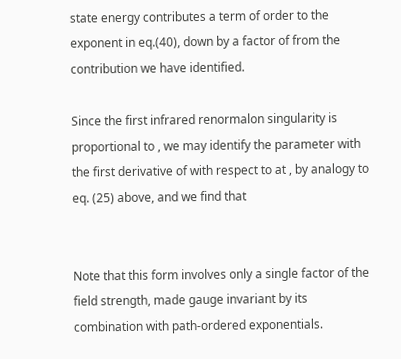state energy contributes a term of order to the exponent in eq.(40), down by a factor of from the contribution we have identified.

Since the first infrared renormalon singularity is proportional to , we may identify the parameter with the first derivative of with respect to at , by analogy to eq. (25) above, and we find that


Note that this form involves only a single factor of the field strength, made gauge invariant by its combination with path-ordered exponentials.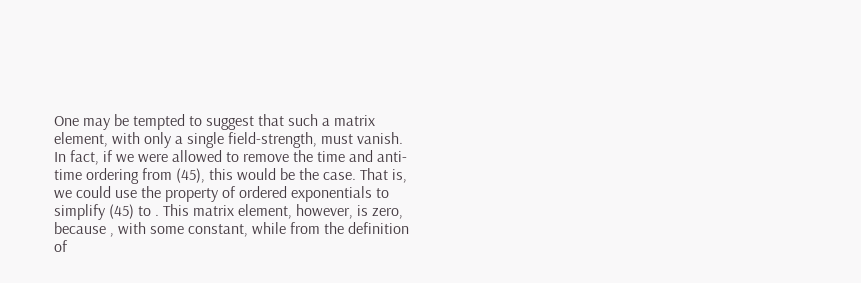One may be tempted to suggest that such a matrix element, with only a single field-strength, must vanish. In fact, if we were allowed to remove the time and anti-time ordering from (45), this would be the case. That is, we could use the property of ordered exponentials to simplify (45) to . This matrix element, however, is zero, because , with some constant, while from the definition of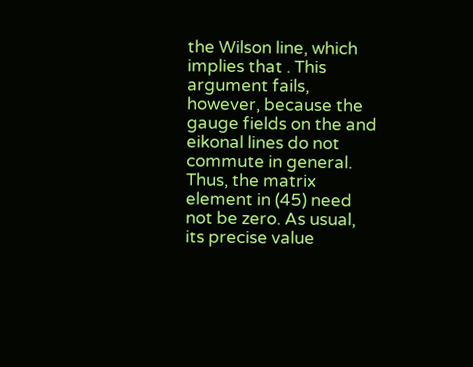the Wilson line, which implies that . This argument fails, however, because the gauge fields on the and eikonal lines do not commute in general. Thus, the matrix element in (45) need not be zero. As usual, its precise value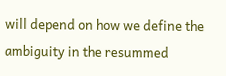will depend on how we define the ambiguity in the resummed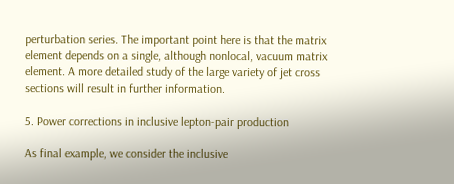perturbation series. The important point here is that the matrix element depends on a single, although nonlocal, vacuum matrix element. A more detailed study of the large variety of jet cross sections will result in further information.

5. Power corrections in inclusive lepton-pair production

As final example, we consider the inclusive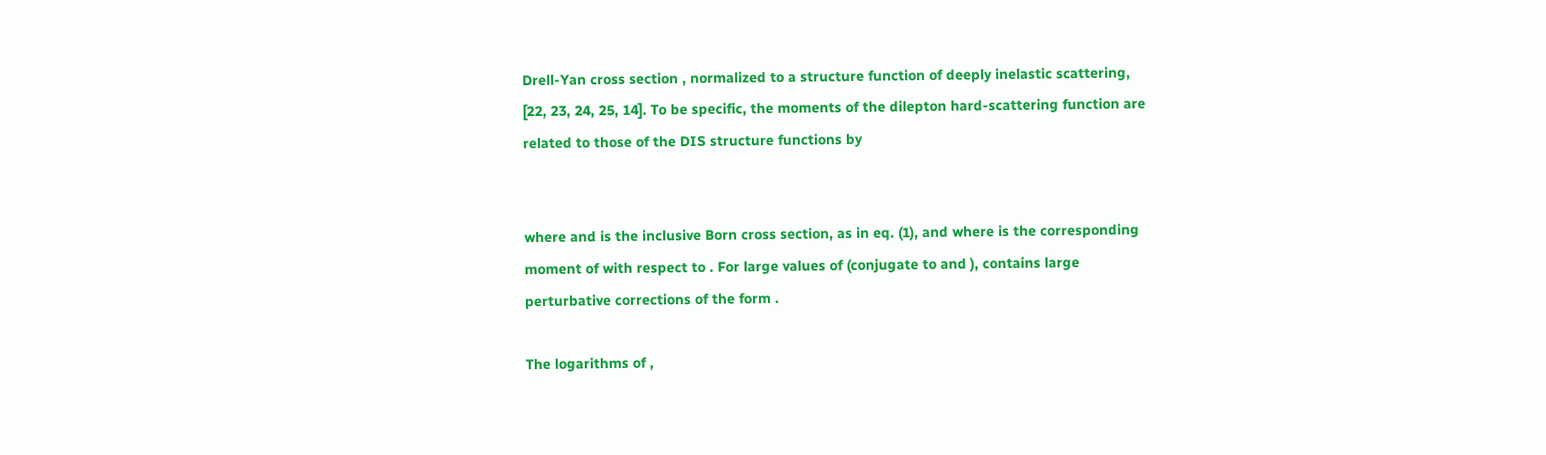Drell-Yan cross section , normalized to a structure function of deeply inelastic scattering, [22, 23, 24, 25, 14]. To be specific, the moments of the dilepton hard-scattering function are related to those of the DIS structure functions by


where and is the inclusive Born cross section, as in eq. (1), and where is the corresponding moment of with respect to . For large values of (conjugate to and ), contains large perturbative corrections of the form .

The logarithms of ,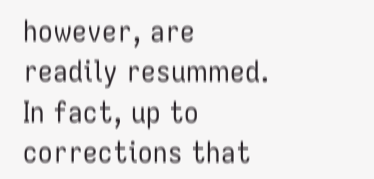however, are readily resummed. In fact, up to corrections that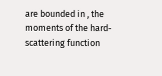are bounded in , the moments of the hard-scattering function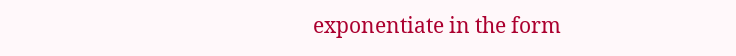exponentiate in the form